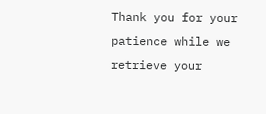Thank you for your patience while we retrieve your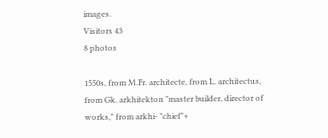images.
Visitors 43
8 photos

1550s, from M.Fr. architecte, from L. architectus, from Gk. arkhitekton "master builder, director of works," from arkhi- "chief"+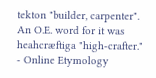tekton "builder, carpenter". An O.E. word for it was heahcræftiga "high-crafter." - Online Etymology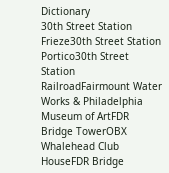Dictionary
30th Street Station Frieze30th Street Station Portico30th Street Station RailroadFairmount Water Works & Philadelphia Museum of ArtFDR Bridge TowerOBX Whalehead Club HouseFDR Bridge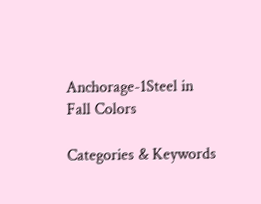Anchorage-1Steel in Fall Colors

Categories & Keywords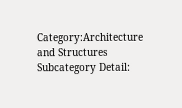Category:Architecture and Structures
Subcategory Detail: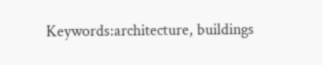Keywords:architecture, buildings